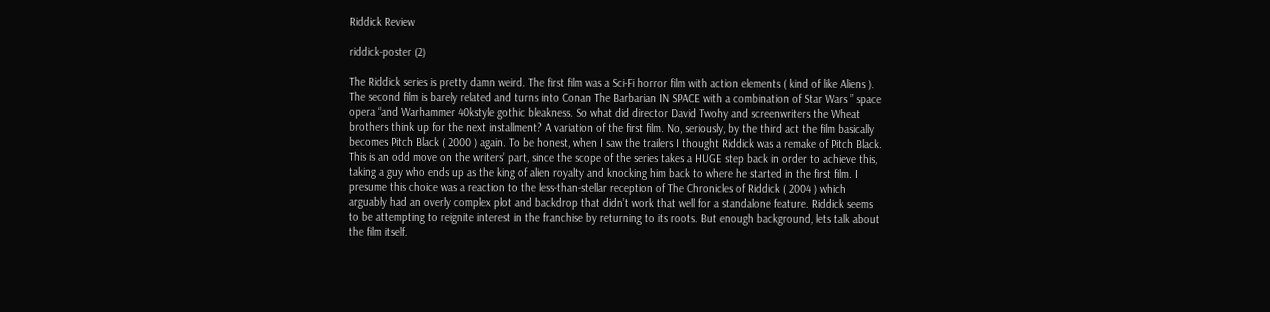Riddick Review

riddick-poster (2)

The Riddick series is pretty damn weird. The first film was a Sci-Fi horror film with action elements ( kind of like Aliens ). The second film is barely related and turns into Conan The Barbarian IN SPACE with a combination of Star Wars ” space opera “and Warhammer 40kstyle gothic bleakness. So what did director David Twohy and screenwriters the Wheat brothers think up for the next installment? A variation of the first film. No, seriously, by the third act the film basically becomes Pitch Black ( 2000 ) again. To be honest, when I saw the trailers I thought Riddick was a remake of Pitch Black. This is an odd move on the writers’ part, since the scope of the series takes a HUGE step back in order to achieve this, taking a guy who ends up as the king of alien royalty and knocking him back to where he started in the first film. I presume this choice was a reaction to the less-than-stellar reception of The Chronicles of Riddick ( 2004 ) which arguably had an overly complex plot and backdrop that didn’t work that well for a standalone feature. Riddick seems to be attempting to reignite interest in the franchise by returning to its roots. But enough background, lets talk about the film itself.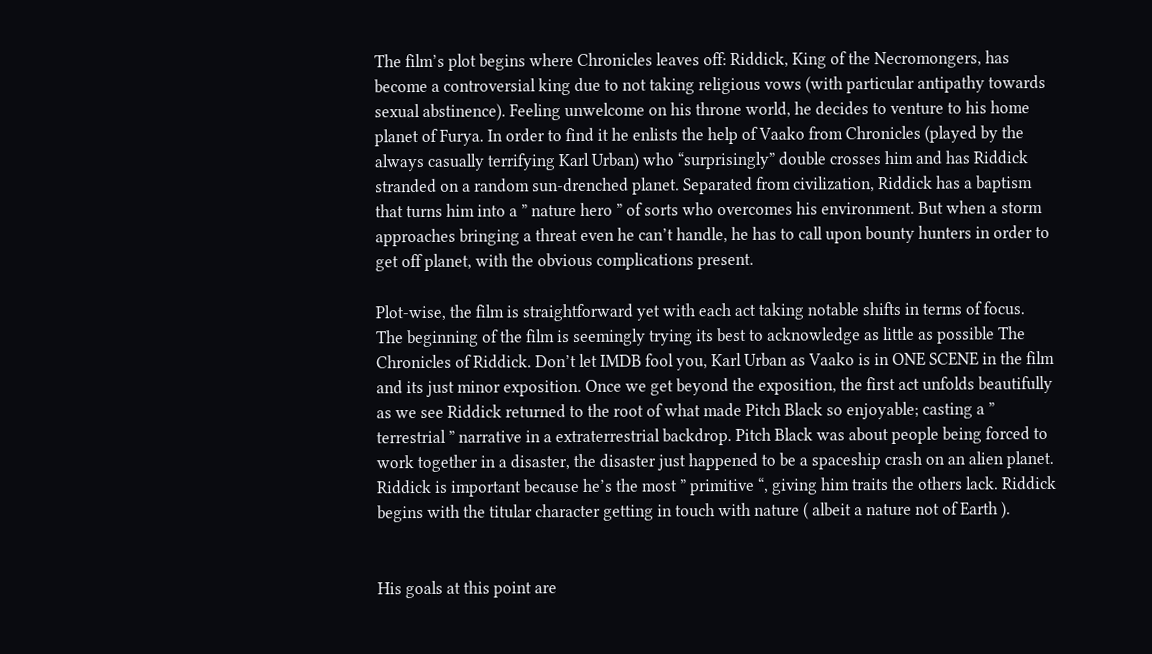The film’s plot begins where Chronicles leaves off: Riddick, King of the Necromongers, has become a controversial king due to not taking religious vows (with particular antipathy towards sexual abstinence). Feeling unwelcome on his throne world, he decides to venture to his home planet of Furya. In order to find it he enlists the help of Vaako from Chronicles (played by the always casually terrifying Karl Urban) who “surprisingly” double crosses him and has Riddick stranded on a random sun-drenched planet. Separated from civilization, Riddick has a baptism that turns him into a ” nature hero ” of sorts who overcomes his environment. But when a storm approaches bringing a threat even he can’t handle, he has to call upon bounty hunters in order to get off planet, with the obvious complications present.

Plot-wise, the film is straightforward yet with each act taking notable shifts in terms of focus. The beginning of the film is seemingly trying its best to acknowledge as little as possible The Chronicles of Riddick. Don’t let IMDB fool you, Karl Urban as Vaako is in ONE SCENE in the film and its just minor exposition. Once we get beyond the exposition, the first act unfolds beautifully as we see Riddick returned to the root of what made Pitch Black so enjoyable; casting a ” terrestrial ” narrative in a extraterrestrial backdrop. Pitch Black was about people being forced to work together in a disaster, the disaster just happened to be a spaceship crash on an alien planet. Riddick is important because he’s the most ” primitive “, giving him traits the others lack. Riddick begins with the titular character getting in touch with nature ( albeit a nature not of Earth ).


His goals at this point are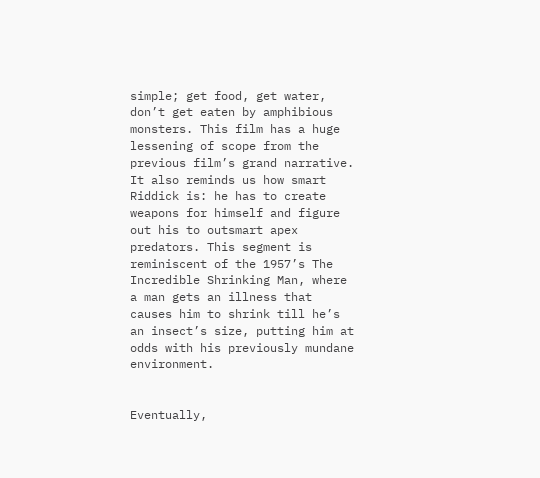simple; get food, get water, don’t get eaten by amphibious monsters. This film has a huge lessening of scope from the previous film’s grand narrative. It also reminds us how smart Riddick is: he has to create weapons for himself and figure out his to outsmart apex predators. This segment is reminiscent of the 1957’s The Incredible Shrinking Man, where a man gets an illness that causes him to shrink till he’s an insect’s size, putting him at odds with his previously mundane environment.


Eventually,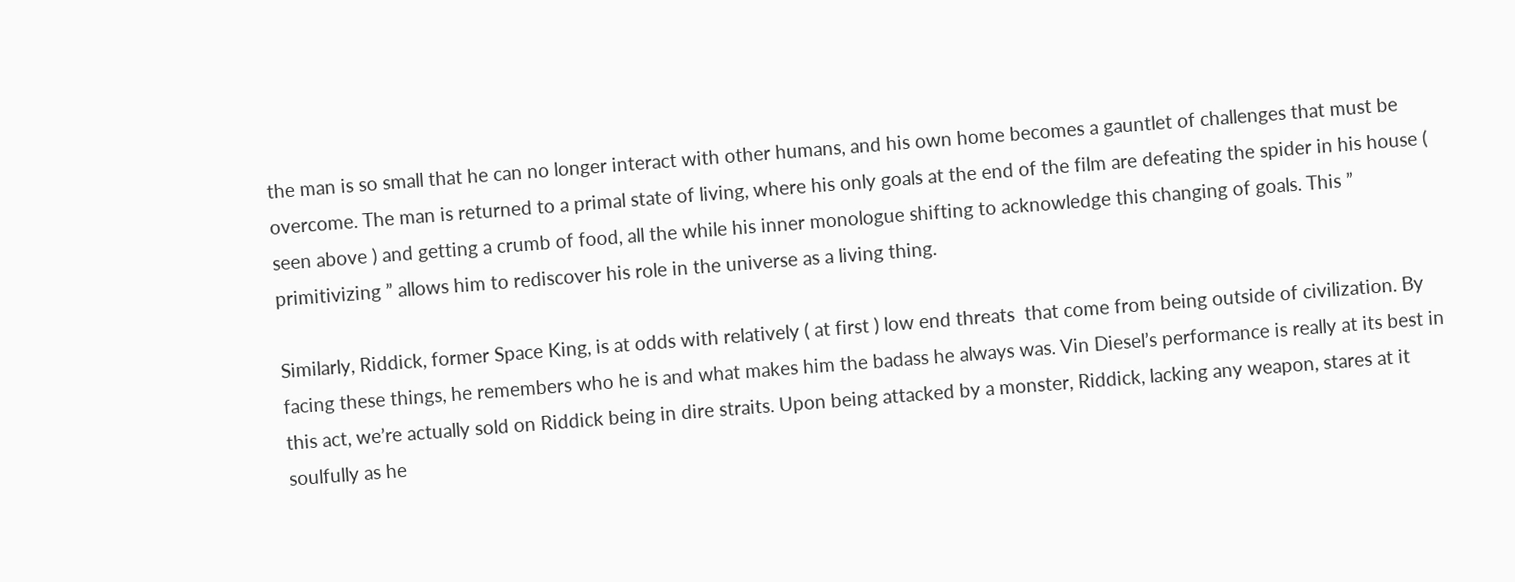the man is so small that he can no longer interact with other humans, and his own home becomes a gauntlet of challenges that must be overcome. The man is returned to a primal state of living, where his only goals at the end of the film are defeating the spider in his house ( seen above ) and getting a crumb of food, all the while his inner monologue shifting to acknowledge this changing of goals. This ” primitivizing ” allows him to rediscover his role in the universe as a living thing.

Similarly, Riddick, former Space King, is at odds with relatively ( at first ) low end threats  that come from being outside of civilization. By facing these things, he remembers who he is and what makes him the badass he always was. Vin Diesel’s performance is really at its best in this act, we’re actually sold on Riddick being in dire straits. Upon being attacked by a monster, Riddick, lacking any weapon, stares at it soulfully as he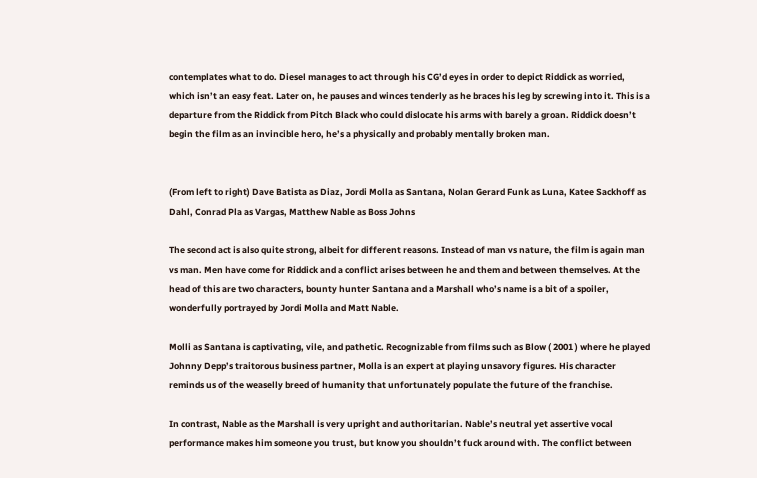contemplates what to do. Diesel manages to act through his CG’d eyes in order to depict Riddick as worried, which isn’t an easy feat. Later on, he pauses and winces tenderly as he braces his leg by screwing into it. This is a departure from the Riddick from Pitch Black who could dislocate his arms with barely a groan. Riddick doesn’t begin the film as an invincible hero, he’s a physically and probably mentally broken man.


(From left to right) Dave Batista as Diaz, Jordi Molla as Santana, Nolan Gerard Funk as Luna, Katee Sackhoff as Dahl, Conrad Pla as Vargas, Matthew Nable as Boss Johns

The second act is also quite strong, albeit for different reasons. Instead of man vs nature, the film is again man vs man. Men have come for Riddick and a conflict arises between he and them and between themselves. At the head of this are two characters, bounty hunter Santana and a Marshall who’s name is a bit of a spoiler, wonderfully portrayed by Jordi Molla and Matt Nable.

Molli as Santana is captivating, vile, and pathetic. Recognizable from films such as Blow ( 2001 ) where he played Johnny Depp’s traitorous business partner, Molla is an expert at playing unsavory figures. His character reminds us of the weaselly breed of humanity that unfortunately populate the future of the franchise.

In contrast, Nable as the Marshall is very upright and authoritarian. Nable’s neutral yet assertive vocal performance makes him someone you trust, but know you shouldn’t fuck around with. The conflict between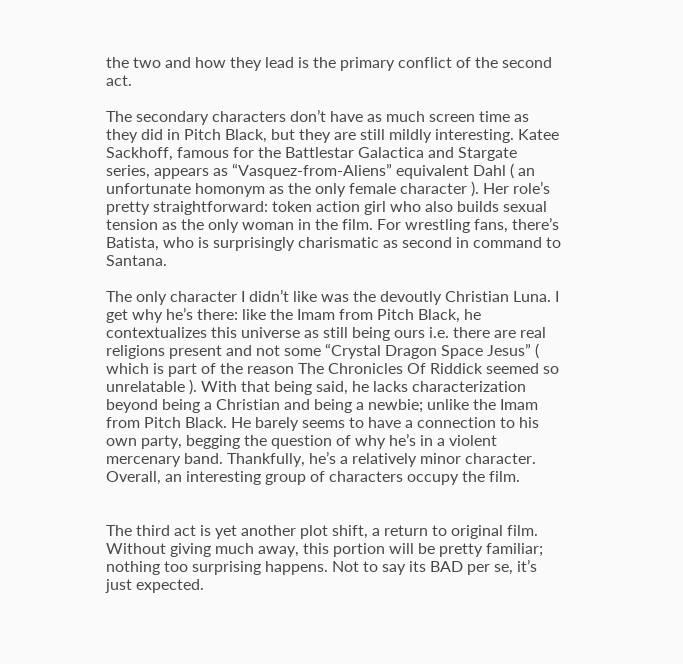the two and how they lead is the primary conflict of the second act.

The secondary characters don’t have as much screen time as they did in Pitch Black, but they are still mildly interesting. Katee Sackhoff, famous for the Battlestar Galactica and Stargate series, appears as “Vasquez-from-Aliens” equivalent Dahl ( an unfortunate homonym as the only female character ). Her role’s pretty straightforward: token action girl who also builds sexual tension as the only woman in the film. For wrestling fans, there’s Batista, who is surprisingly charismatic as second in command to Santana.

The only character I didn’t like was the devoutly Christian Luna. I get why he’s there: like the Imam from Pitch Black, he contextualizes this universe as still being ours i.e. there are real religions present and not some “Crystal Dragon Space Jesus” ( which is part of the reason The Chronicles Of Riddick seemed so unrelatable ). With that being said, he lacks characterization beyond being a Christian and being a newbie; unlike the Imam from Pitch Black. He barely seems to have a connection to his own party, begging the question of why he’s in a violent mercenary band. Thankfully, he’s a relatively minor character. Overall, an interesting group of characters occupy the film.


The third act is yet another plot shift, a return to original film. Without giving much away, this portion will be pretty familiar; nothing too surprising happens. Not to say its BAD per se, it’s just expected.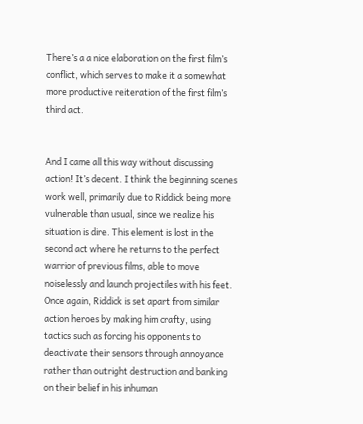There’s a a nice elaboration on the first film’s conflict, which serves to make it a somewhat more productive reiteration of the first film’s third act.


And I came all this way without discussing action! It’s decent. I think the beginning scenes work well, primarily due to Riddick being more vulnerable than usual, since we realize his situation is dire. This element is lost in the second act where he returns to the perfect warrior of previous films, able to move noiselessly and launch projectiles with his feet. Once again, Riddick is set apart from similar action heroes by making him crafty, using tactics such as forcing his opponents to deactivate their sensors through annoyance rather than outright destruction and banking on their belief in his inhuman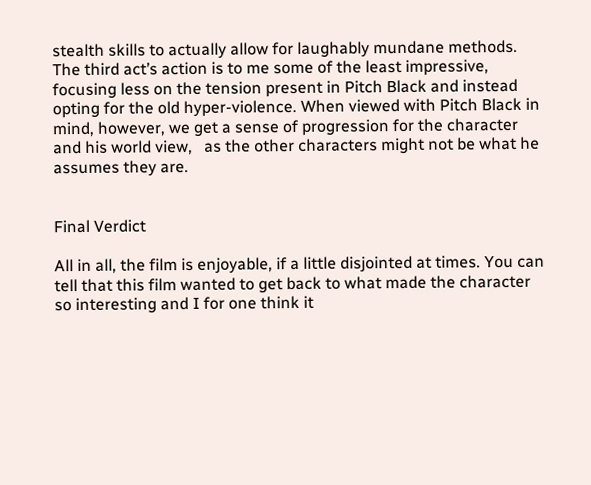stealth skills to actually allow for laughably mundane methods. The third act’s action is to me some of the least impressive, focusing less on the tension present in Pitch Black and instead opting for the old hyper-violence. When viewed with Pitch Black in mind, however, we get a sense of progression for the character and his world view,   as the other characters might not be what he assumes they are.


Final Verdict

All in all, the film is enjoyable, if a little disjointed at times. You can tell that this film wanted to get back to what made the character so interesting and I for one think it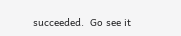succeeded.  Go see it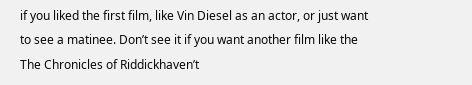if you liked the first film, like Vin Diesel as an actor, or just want to see a matinee. Don’t see it if you want another film like the The Chronicles of Riddickhaven’t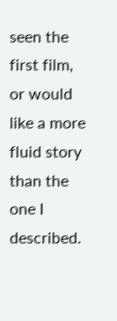seen the first film, or would like a more fluid story than the one I described.